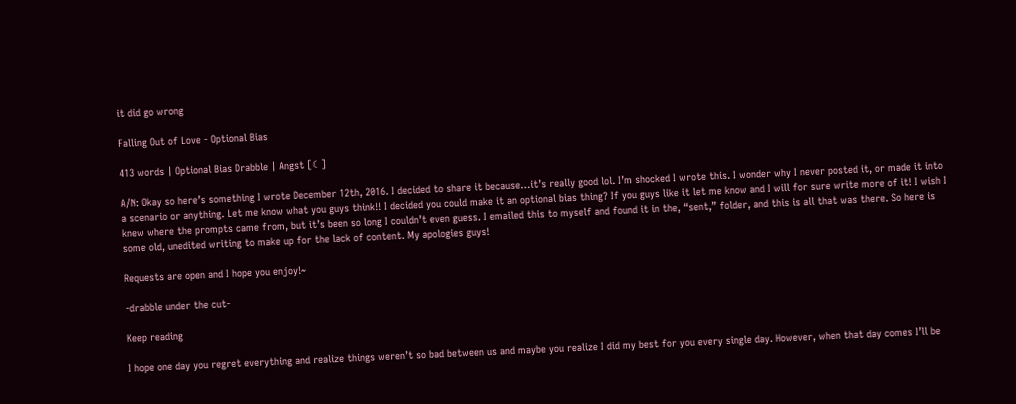it did go wrong

Falling Out of Love - Optional Bias

413 words | Optional Bias Drabble | Angst [☾]

A/N: Okay so here’s something I wrote December 12th, 2016. I decided to share it because…it’s really good lol. I’m shocked I wrote this. I wonder why I never posted it, or made it into a scenario or anything. Let me know what you guys think!! I decided you could make it an optional bias thing? If you guys like it let me know and I will for sure write more of it! I wish I knew where the prompts came from, but it’s been so long I couldn’t even guess. I emailed this to myself and found it in the, “sent,” folder, and this is all that was there. So here is some old, unedited writing to make up for the lack of content. My apologies guys!

Requests are open and I hope you enjoy!~

-drabble under the cut-

Keep reading

I hope one day you regret everything and realize things weren’t so bad between us and maybe you realize I did my best for you every single day. However, when that day comes I’ll be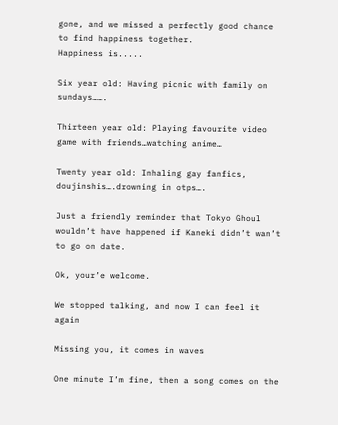gone, and we missed a perfectly good chance to find happiness together.
Happiness is.....

Six year old: Having picnic with family on sundays…….

Thirteen year old: Playing favourite video game with friends…watching anime…

Twenty year old: Inhaling gay fanfics, doujinshis….drowning in otps….

Just a friendly reminder that Tokyo Ghoul wouldn’t have happened if Kaneki didn’t wan’t to go on date.

Ok, your’e welcome.

We stopped talking, and now I can feel it again

Missing you, it comes in waves

One minute I’m fine, then a song comes on the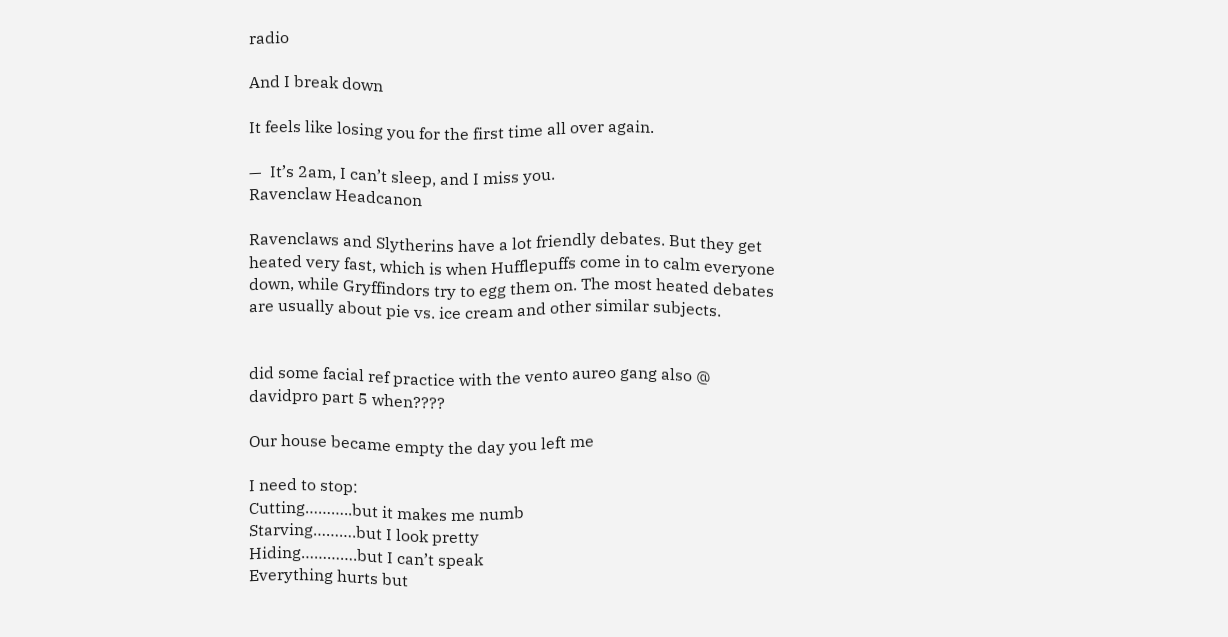radio

And I break down

It feels like losing you for the first time all over again.

—  It’s 2am, I can’t sleep, and I miss you.
Ravenclaw Headcanon

Ravenclaws and Slytherins have a lot friendly debates. But they get heated very fast, which is when Hufflepuffs come in to calm everyone down, while Gryffindors try to egg them on. The most heated debates are usually about pie vs. ice cream and other similar subjects.


did some facial ref practice with the vento aureo gang also @ davidpro part 5 when????

Our house became empty the day you left me

I need to stop:
Cutting………..but it makes me numb
Starving……….but I look pretty
Hiding………….but I can’t speak
Everything hurts but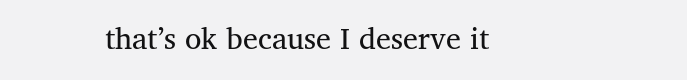that’s ok because I deserve it